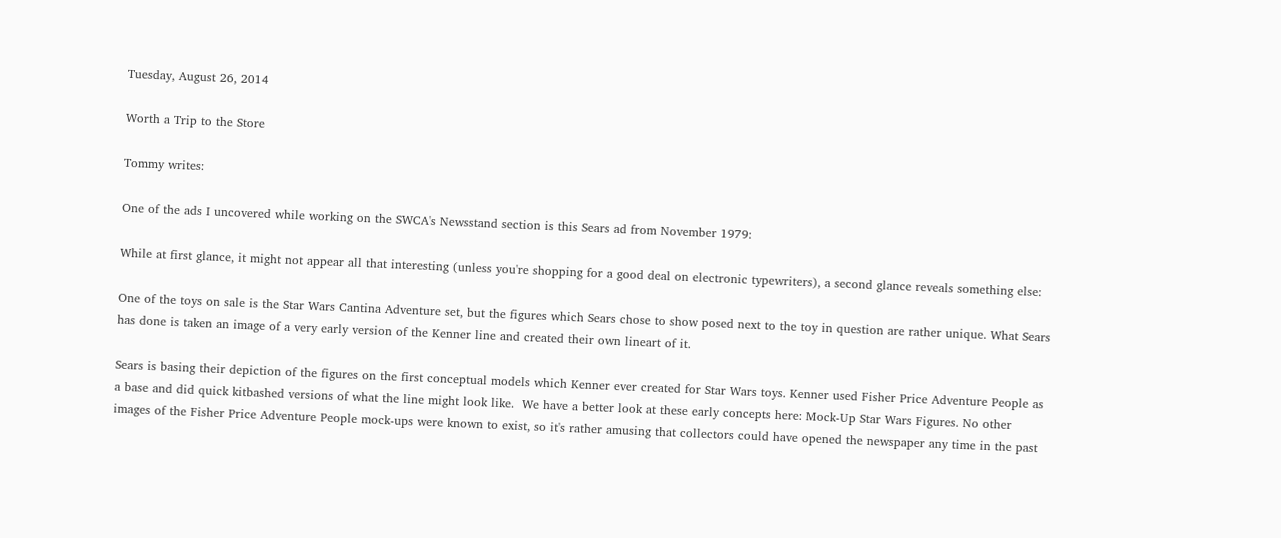Tuesday, August 26, 2014

Worth a Trip to the Store

Tommy writes:

One of the ads I uncovered while working on the SWCA's Newsstand section is this Sears ad from November 1979:

While at first glance, it might not appear all that interesting (unless you're shopping for a good deal on electronic typewriters), a second glance reveals something else:

One of the toys on sale is the Star Wars Cantina Adventure set, but the figures which Sears chose to show posed next to the toy in question are rather unique. What Sears has done is taken an image of a very early version of the Kenner line and created their own lineart of it.

Sears is basing their depiction of the figures on the first conceptual models which Kenner ever created for Star Wars toys. Kenner used Fisher Price Adventure People as a base and did quick kitbashed versions of what the line might look like.  We have a better look at these early concepts here: Mock-Up Star Wars Figures. No other images of the Fisher Price Adventure People mock-ups were known to exist, so it's rather amusing that collectors could have opened the newspaper any time in the past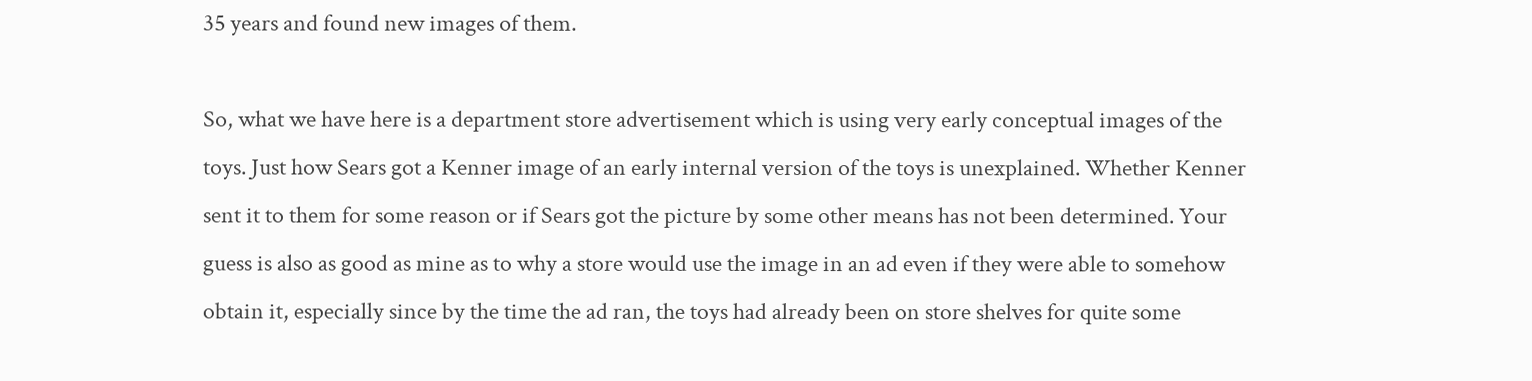35 years and found new images of them.

So, what we have here is a department store advertisement which is using very early conceptual images of the toys. Just how Sears got a Kenner image of an early internal version of the toys is unexplained. Whether Kenner sent it to them for some reason or if Sears got the picture by some other means has not been determined. Your guess is also as good as mine as to why a store would use the image in an ad even if they were able to somehow obtain it, especially since by the time the ad ran, the toys had already been on store shelves for quite some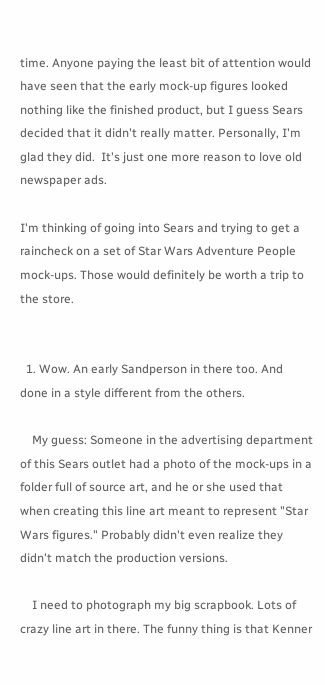time. Anyone paying the least bit of attention would have seen that the early mock-up figures looked nothing like the finished product, but I guess Sears decided that it didn't really matter. Personally, I'm glad they did.  It's just one more reason to love old newspaper ads.

I'm thinking of going into Sears and trying to get a raincheck on a set of Star Wars Adventure People mock-ups. Those would definitely be worth a trip to the store.


  1. Wow. An early Sandperson in there too. And done in a style different from the others.

    My guess: Someone in the advertising department of this Sears outlet had a photo of the mock-ups in a folder full of source art, and he or she used that when creating this line art meant to represent "Star Wars figures." Probably didn't even realize they didn't match the production versions.

    I need to photograph my big scrapbook. Lots of crazy line art in there. The funny thing is that Kenner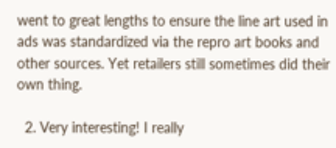went to great lengths to ensure the line art used in ads was standardized via the repro art books and other sources. Yet retailers still sometimes did their own thing.

  2. Very interesting! I really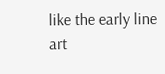like the early line art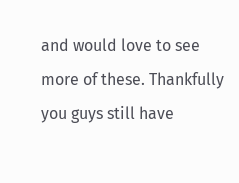and would love to see more of these. Thankfully you guys still have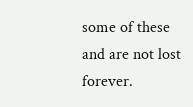some of these and are not lost forever.